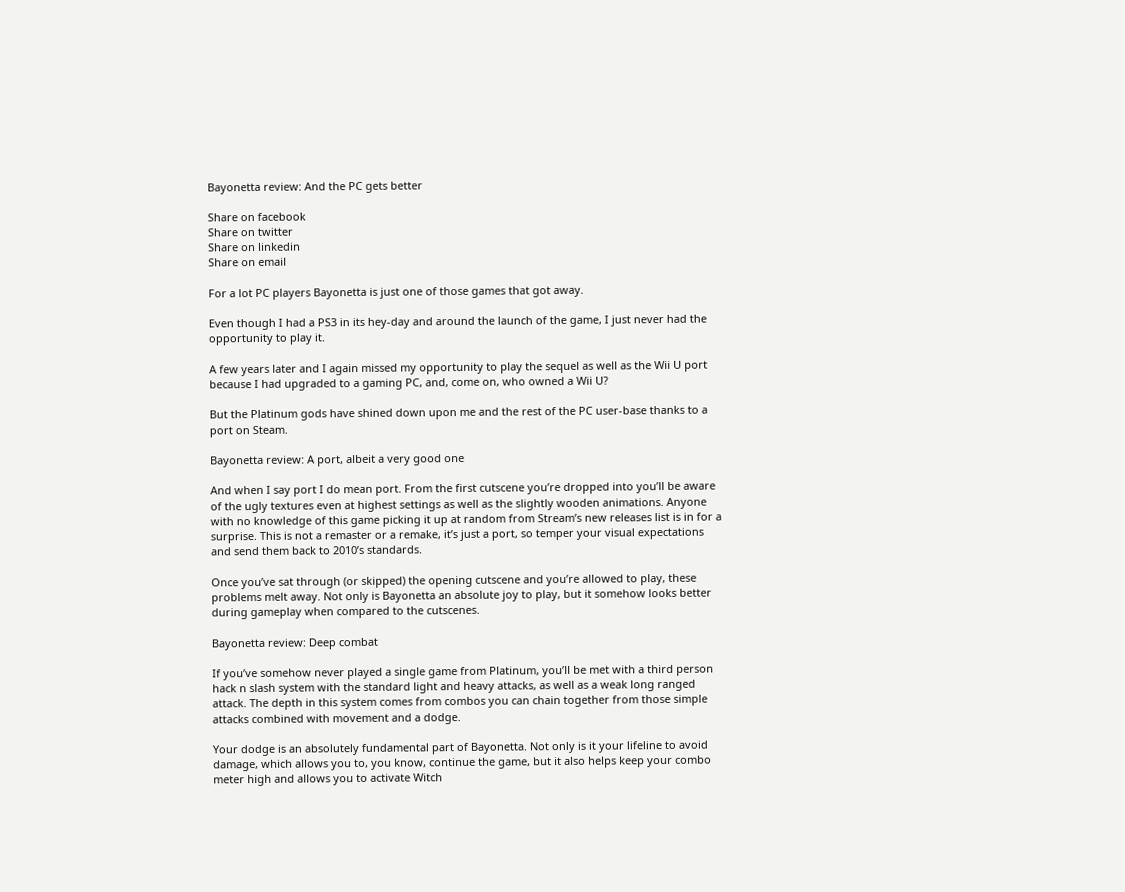Bayonetta review: And the PC gets better

Share on facebook
Share on twitter
Share on linkedin
Share on email

For a lot PC players Bayonetta is just one of those games that got away.

Even though I had a PS3 in its hey-day and around the launch of the game, I just never had the opportunity to play it.

A few years later and I again missed my opportunity to play the sequel as well as the Wii U port because I had upgraded to a gaming PC, and, come on, who owned a Wii U?

But the Platinum gods have shined down upon me and the rest of the PC user-base thanks to a port on Steam.

Bayonetta review: A port, albeit a very good one

And when I say port I do mean port. From the first cutscene you’re dropped into you’ll be aware of the ugly textures even at highest settings as well as the slightly wooden animations. Anyone with no knowledge of this game picking it up at random from Stream’s new releases list is in for a surprise. This is not a remaster or a remake, it’s just a port, so temper your visual expectations and send them back to 2010’s standards.

Once you’ve sat through (or skipped) the opening cutscene and you’re allowed to play, these problems melt away. Not only is Bayonetta an absolute joy to play, but it somehow looks better during gameplay when compared to the cutscenes.

Bayonetta review: Deep combat

If you’ve somehow never played a single game from Platinum, you’ll be met with a third person hack n slash system with the standard light and heavy attacks, as well as a weak long ranged attack. The depth in this system comes from combos you can chain together from those simple attacks combined with movement and a dodge.

Your dodge is an absolutely fundamental part of Bayonetta. Not only is it your lifeline to avoid damage, which allows you to, you know, continue the game, but it also helps keep your combo meter high and allows you to activate Witch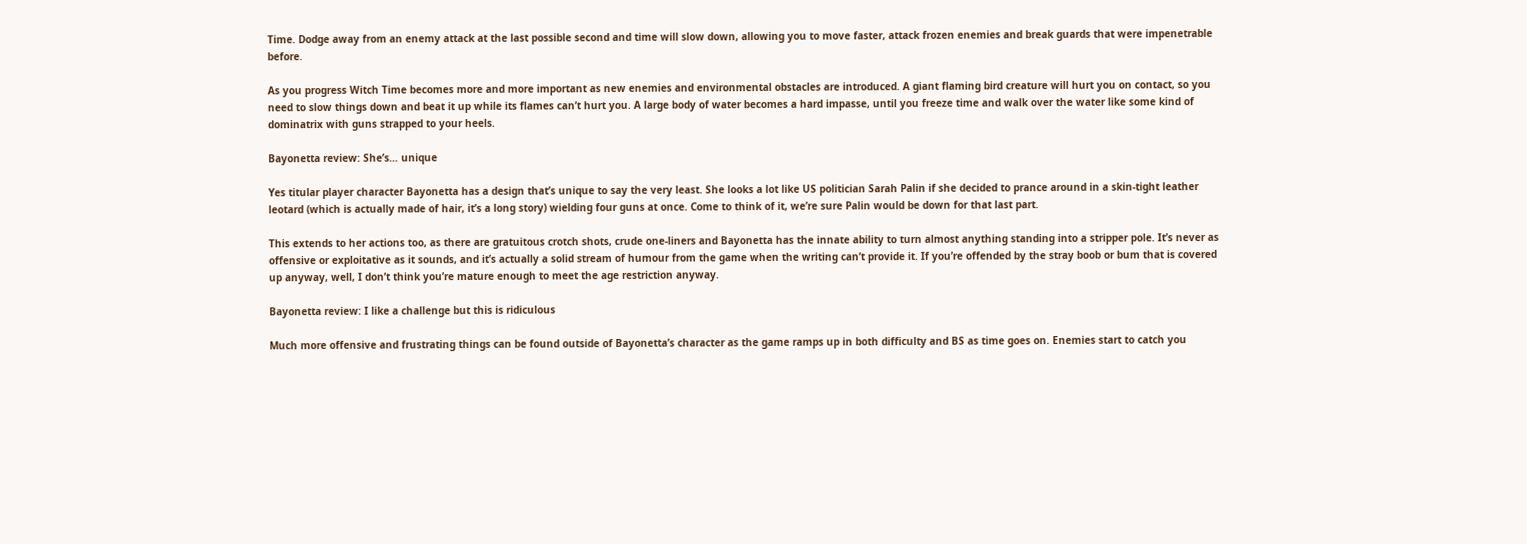Time. Dodge away from an enemy attack at the last possible second and time will slow down, allowing you to move faster, attack frozen enemies and break guards that were impenetrable before.

As you progress Witch Time becomes more and more important as new enemies and environmental obstacles are introduced. A giant flaming bird creature will hurt you on contact, so you need to slow things down and beat it up while its flames can’t hurt you. A large body of water becomes a hard impasse, until you freeze time and walk over the water like some kind of dominatrix with guns strapped to your heels.

Bayonetta review: She’s… unique

Yes titular player character Bayonetta has a design that’s unique to say the very least. She looks a lot like US politician Sarah Palin if she decided to prance around in a skin-tight leather leotard (which is actually made of hair, it’s a long story) wielding four guns at once. Come to think of it, we’re sure Palin would be down for that last part.

This extends to her actions too, as there are gratuitous crotch shots, crude one-liners and Bayonetta has the innate ability to turn almost anything standing into a stripper pole. It’s never as offensive or exploitative as it sounds, and it’s actually a solid stream of humour from the game when the writing can’t provide it. If you’re offended by the stray boob or bum that is covered up anyway, well, I don’t think you’re mature enough to meet the age restriction anyway.

Bayonetta review: I like a challenge but this is ridiculous

Much more offensive and frustrating things can be found outside of Bayonetta’s character as the game ramps up in both difficulty and BS as time goes on. Enemies start to catch you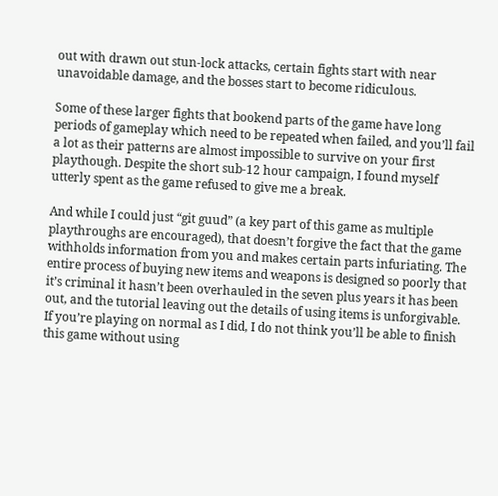out with drawn out stun-lock attacks, certain fights start with near unavoidable damage, and the bosses start to become ridiculous.

Some of these larger fights that bookend parts of the game have long periods of gameplay which need to be repeated when failed, and you’ll fail a lot as their patterns are almost impossible to survive on your first playthough. Despite the short sub-12 hour campaign, I found myself utterly spent as the game refused to give me a break.

And while I could just “git guud” (a key part of this game as multiple playthroughs are encouraged), that doesn’t forgive the fact that the game withholds information from you and makes certain parts infuriating. The entire process of buying new items and weapons is designed so poorly that it’s criminal it hasn’t been overhauled in the seven plus years it has been out, and the tutorial leaving out the details of using items is unforgivable.  If you’re playing on normal as I did, I do not think you’ll be able to finish this game without using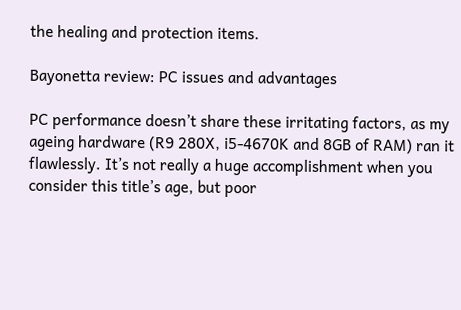the healing and protection items.

Bayonetta review: PC issues and advantages

PC performance doesn’t share these irritating factors, as my ageing hardware (R9 280X, i5-4670K and 8GB of RAM) ran it flawlessly. It’s not really a huge accomplishment when you consider this title’s age, but poor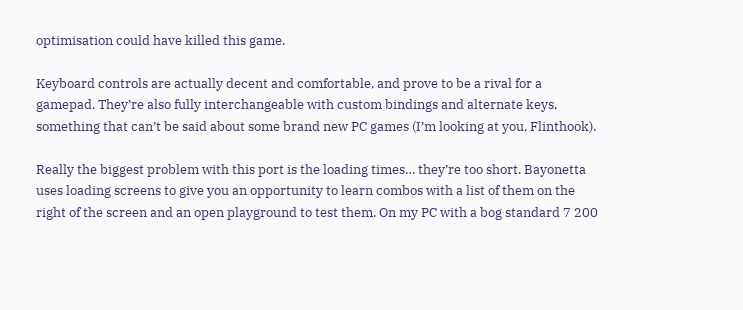optimisation could have killed this game.

Keyboard controls are actually decent and comfortable, and prove to be a rival for a gamepad. They’re also fully interchangeable with custom bindings and alternate keys, something that can’t be said about some brand new PC games (I’m looking at you, Flinthook).

Really the biggest problem with this port is the loading times… they’re too short. Bayonetta uses loading screens to give you an opportunity to learn combos with a list of them on the right of the screen and an open playground to test them. On my PC with a bog standard 7 200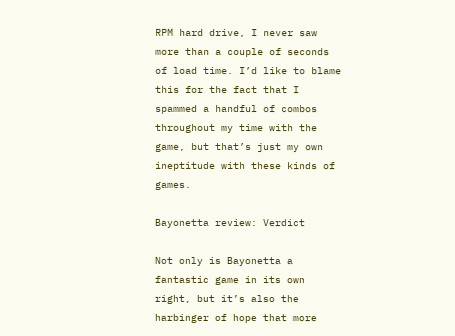RPM hard drive, I never saw more than a couple of seconds of load time. I’d like to blame this for the fact that I spammed a handful of combos throughout my time with the game, but that’s just my own ineptitude with these kinds of games.

Bayonetta review: Verdict

Not only is Bayonetta a fantastic game in its own right, but it’s also the harbinger of hope that more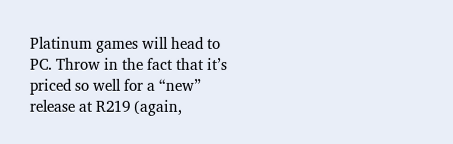Platinum games will head to PC. Throw in the fact that it’s priced so well for a “new” release at R219 (again,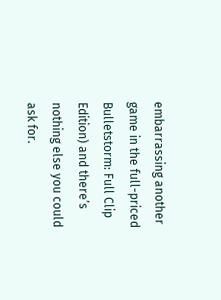embarrassing another game in the full-priced Bulletstorm: Full Clip Edition) and there’s nothing else you could ask for.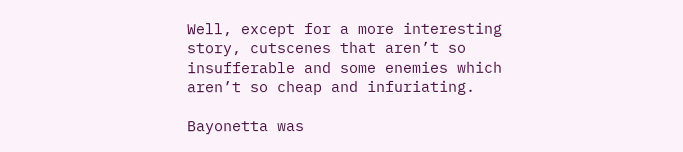Well, except for a more interesting story, cutscenes that aren’t so insufferable and some enemies which aren’t so cheap and infuriating.

Bayonetta was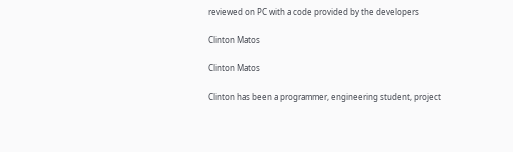reviewed on PC with a code provided by the developers

Clinton Matos

Clinton Matos

Clinton has been a programmer, engineering student, project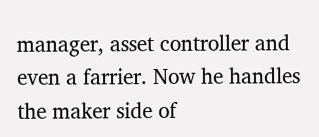manager, asset controller and even a farrier. Now he handles the maker side of